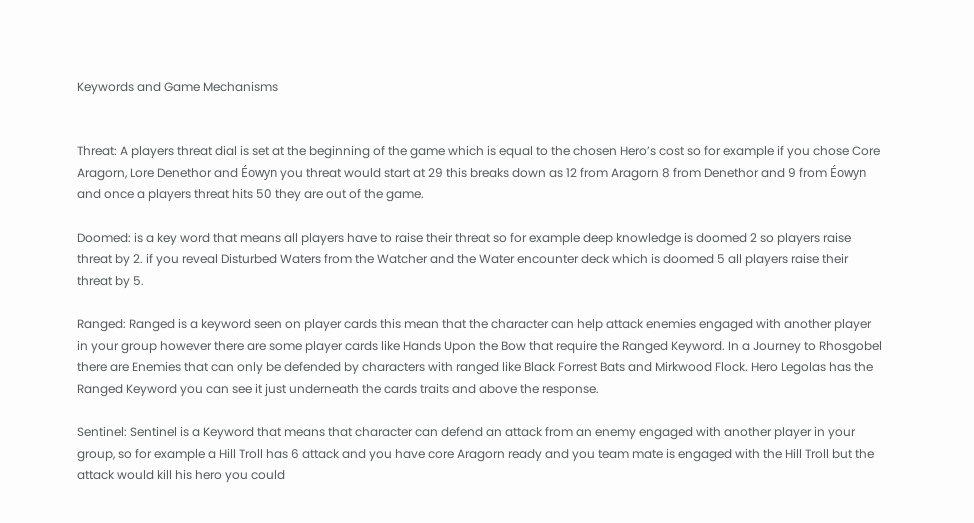Keywords and Game Mechanisms


Threat: A players threat dial is set at the beginning of the game which is equal to the chosen Hero’s cost so for example if you chose Core Aragorn, Lore Denethor and Éowyn you threat would start at 29 this breaks down as 12 from Aragorn 8 from Denethor and 9 from Éowyn and once a players threat hits 50 they are out of the game.

Doomed: is a key word that means all players have to raise their threat so for example deep knowledge is doomed 2 so players raise threat by 2. if you reveal Disturbed Waters from the Watcher and the Water encounter deck which is doomed 5 all players raise their threat by 5.

Ranged: Ranged is a keyword seen on player cards this mean that the character can help attack enemies engaged with another player in your group however there are some player cards like Hands Upon the Bow that require the Ranged Keyword. In a Journey to Rhosgobel there are Enemies that can only be defended by characters with ranged like Black Forrest Bats and Mirkwood Flock. Hero Legolas has the Ranged Keyword you can see it just underneath the cards traits and above the response.

Sentinel: Sentinel is a Keyword that means that character can defend an attack from an enemy engaged with another player in your group, so for example a Hill Troll has 6 attack and you have core Aragorn ready and you team mate is engaged with the Hill Troll but the attack would kill his hero you could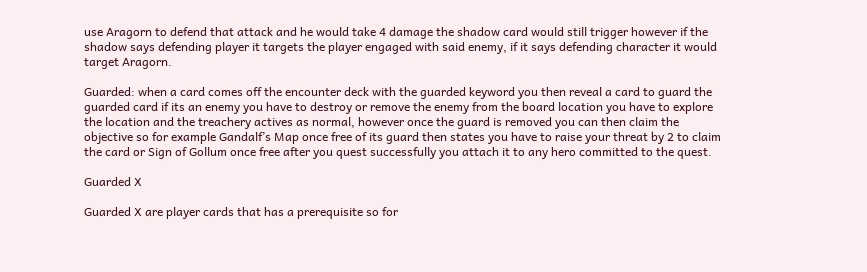use Aragorn to defend that attack and he would take 4 damage the shadow card would still trigger however if the shadow says defending player it targets the player engaged with said enemy, if it says defending character it would target Aragorn.

Guarded: when a card comes off the encounter deck with the guarded keyword you then reveal a card to guard the guarded card if its an enemy you have to destroy or remove the enemy from the board location you have to explore the location and the treachery actives as normal, however once the guard is removed you can then claim the objective so for example Gandalf’s Map once free of its guard then states you have to raise your threat by 2 to claim the card or Sign of Gollum once free after you quest successfully you attach it to any hero committed to the quest.

Guarded X

Guarded X are player cards that has a prerequisite so for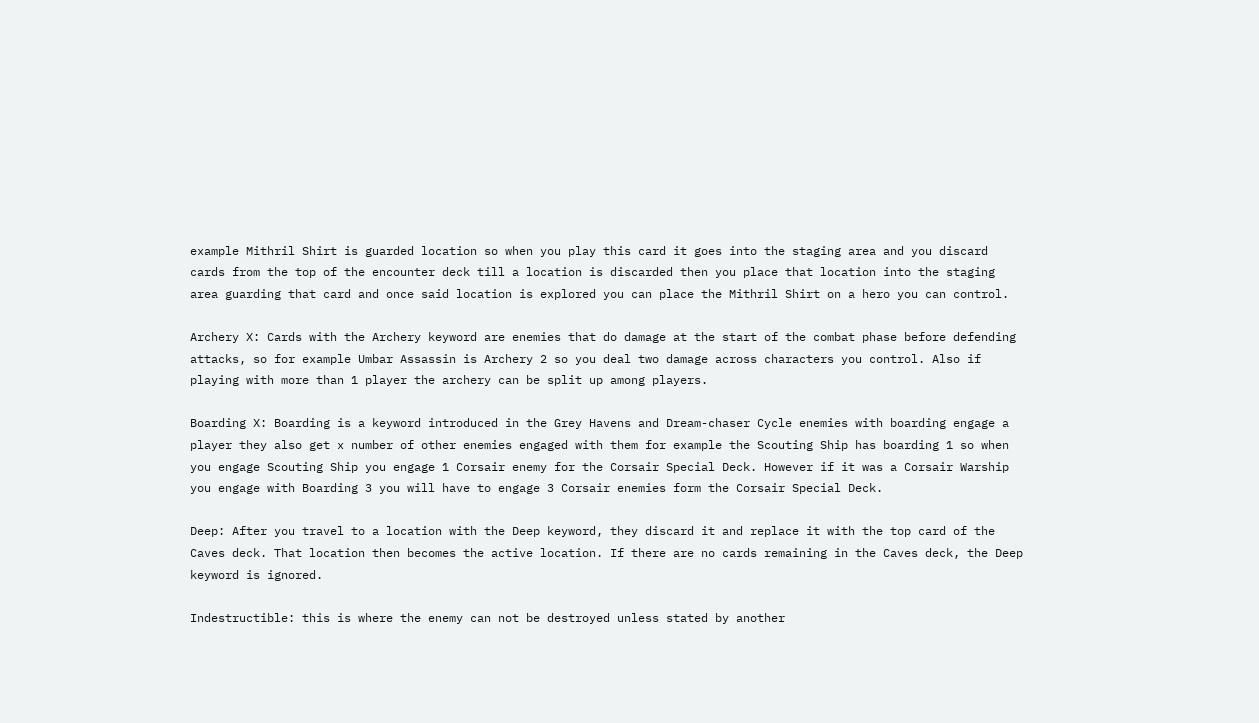example Mithril Shirt is guarded location so when you play this card it goes into the staging area and you discard cards from the top of the encounter deck till a location is discarded then you place that location into the staging area guarding that card and once said location is explored you can place the Mithril Shirt on a hero you can control.

Archery X: Cards with the Archery keyword are enemies that do damage at the start of the combat phase before defending attacks, so for example Umbar Assassin is Archery 2 so you deal two damage across characters you control. Also if playing with more than 1 player the archery can be split up among players.

Boarding X: Boarding is a keyword introduced in the Grey Havens and Dream-chaser Cycle enemies with boarding engage a player they also get x number of other enemies engaged with them for example the Scouting Ship has boarding 1 so when you engage Scouting Ship you engage 1 Corsair enemy for the Corsair Special Deck. However if it was a Corsair Warship you engage with Boarding 3 you will have to engage 3 Corsair enemies form the Corsair Special Deck.

Deep: After you travel to a location with the Deep keyword, they discard it and replace it with the top card of the Caves deck. That location then becomes the active location. If there are no cards remaining in the Caves deck, the Deep keyword is ignored.

Indestructible: this is where the enemy can not be destroyed unless stated by another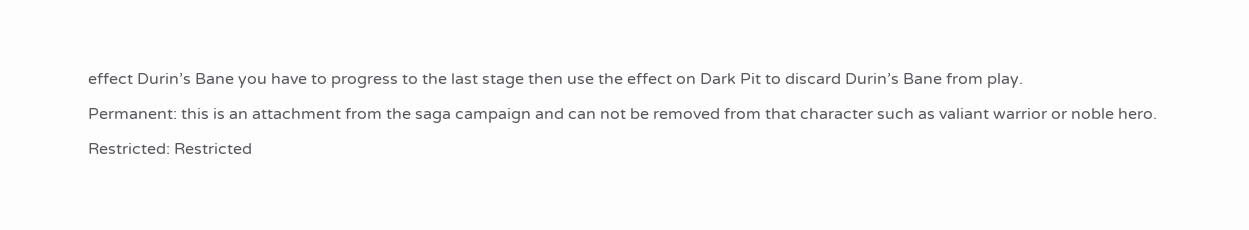effect Durin’s Bane you have to progress to the last stage then use the effect on Dark Pit to discard Durin’s Bane from play.

Permanent: this is an attachment from the saga campaign and can not be removed from that character such as valiant warrior or noble hero.

Restricted: Restricted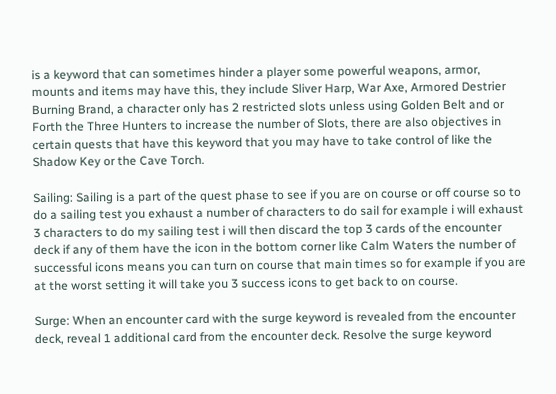is a keyword that can sometimes hinder a player some powerful weapons, armor, mounts and items may have this, they include Sliver Harp, War Axe, Armored Destrier Burning Brand, a character only has 2 restricted slots unless using Golden Belt and or Forth the Three Hunters to increase the number of Slots, there are also objectives in certain quests that have this keyword that you may have to take control of like the Shadow Key or the Cave Torch.

Sailing: Sailing is a part of the quest phase to see if you are on course or off course so to do a sailing test you exhaust a number of characters to do sail for example i will exhaust 3 characters to do my sailing test i will then discard the top 3 cards of the encounter deck if any of them have the icon in the bottom corner like Calm Waters the number of successful icons means you can turn on course that main times so for example if you are at the worst setting it will take you 3 success icons to get back to on course.

Surge: When an encounter card with the surge keyword is revealed from the encounter deck, reveal 1 additional card from the encounter deck. Resolve the surge keyword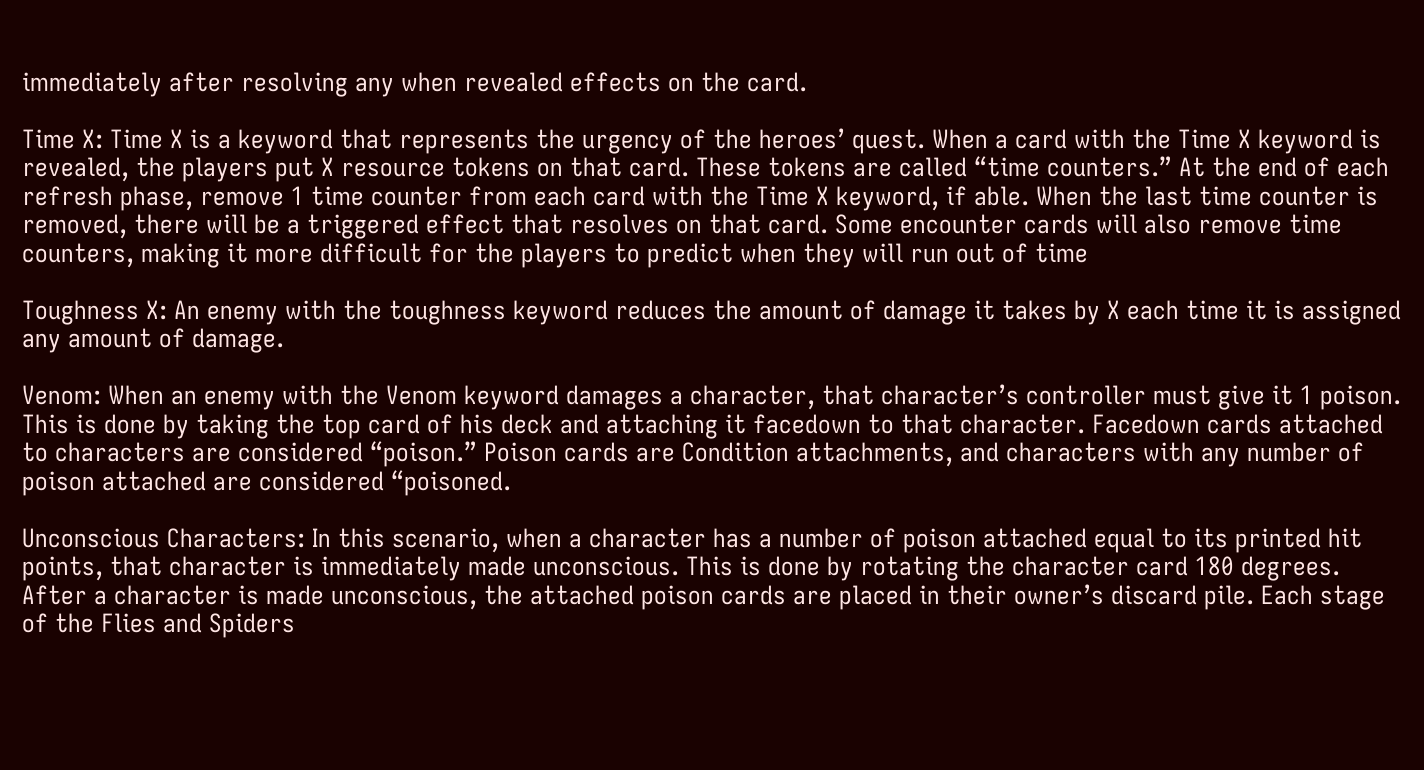immediately after resolving any when revealed effects on the card.

Time X: Time X is a keyword that represents the urgency of the heroes’ quest. When a card with the Time X keyword is revealed, the players put X resource tokens on that card. These tokens are called “time counters.” At the end of each refresh phase, remove 1 time counter from each card with the Time X keyword, if able. When the last time counter is removed, there will be a triggered effect that resolves on that card. Some encounter cards will also remove time counters, making it more difficult for the players to predict when they will run out of time

Toughness X: An enemy with the toughness keyword reduces the amount of damage it takes by X each time it is assigned any amount of damage.

Venom: When an enemy with the Venom keyword damages a character, that character’s controller must give it 1 poison. This is done by taking the top card of his deck and attaching it facedown to that character. Facedown cards attached to characters are considered “poison.” Poison cards are Condition attachments, and characters with any number of poison attached are considered “poisoned.

Unconscious Characters: In this scenario, when a character has a number of poison attached equal to its printed hit points, that character is immediately made unconscious. This is done by rotating the character card 180 degrees. After a character is made unconscious, the attached poison cards are placed in their owner’s discard pile. Each stage of the Flies and Spiders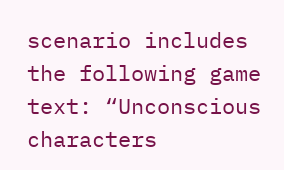scenario includes the following game text: “Unconscious characters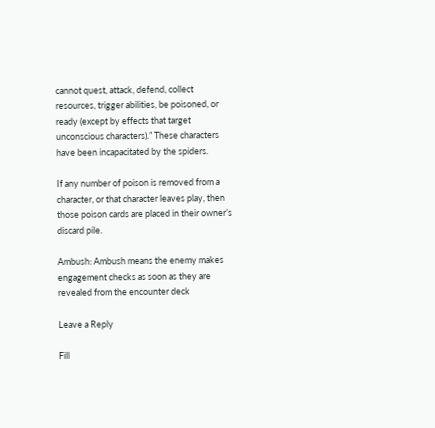cannot quest, attack, defend, collect resources, trigger abilities, be poisoned, or ready (except by effects that target unconscious characters).” These characters have been incapacitated by the spiders.

If any number of poison is removed from a character, or that character leaves play, then those poison cards are placed in their owner’s discard pile.

Ambush: Ambush means the enemy makes engagement checks as soon as they are revealed from the encounter deck

Leave a Reply

Fill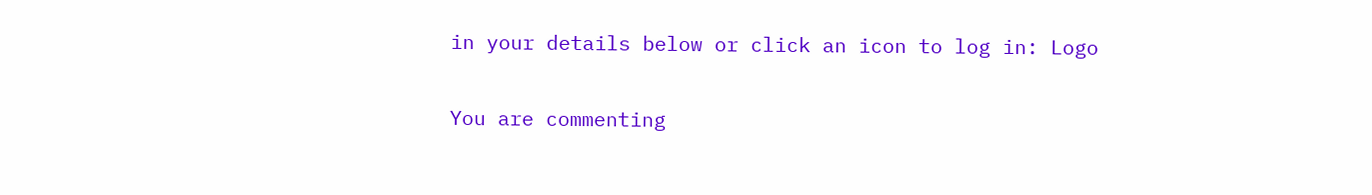in your details below or click an icon to log in: Logo

You are commenting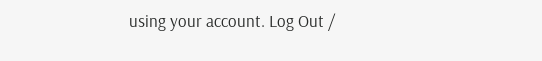using your account. Log Out /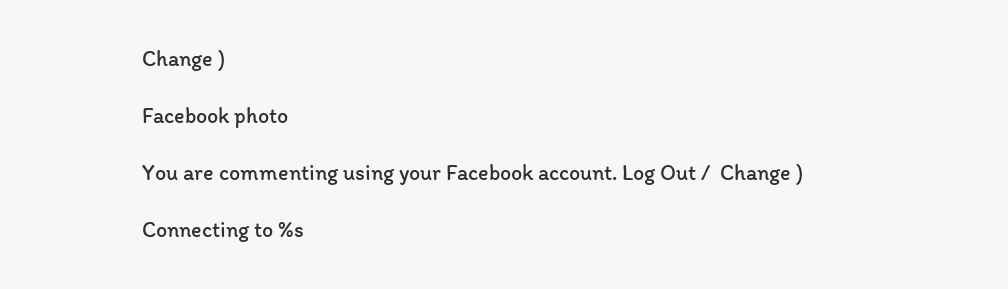Change )

Facebook photo

You are commenting using your Facebook account. Log Out /  Change )

Connecting to %s